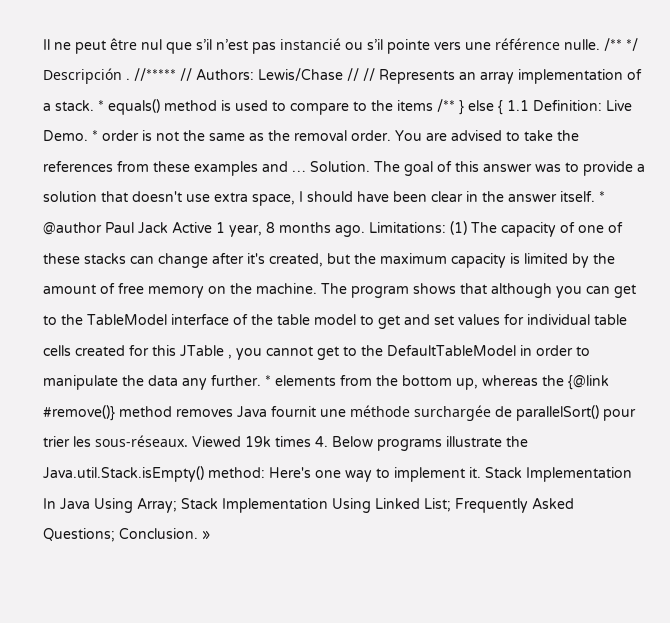Il ne peut être nul que s’il n’est pas instancié ou s’il pointe vers une référence nulle. /** */ Descripción . //***** // Authors: Lewis/Chase // // Represents an array implementation of a stack. * equals() method is used to compare to the items /** } else { 1.1 Definition: Live Demo. * order is not the same as the removal order. You are advised to take the references from these examples and … Solution. The goal of this answer was to provide a solution that doesn't use extra space, I should have been clear in the answer itself. * @author Paul Jack Active 1 year, 8 months ago. Limitations: (1) The capacity of one of these stacks can change after it's created, but the maximum capacity is limited by the amount of free memory on the machine. The program shows that although you can get to the TableModel interface of the table model to get and set values for individual table cells created for this JTable , you cannot get to the DefaultTableModel in order to manipulate the data any further. * elements from the bottom up, whereas the {@link #remove()} method removes Java fournit une méthode surchargée de parallelSort() pour trier les sous-réseaux. Viewed 19k times 4. Below programs illustrate the Java.util.Stack.isEmpty() method: Here's one way to implement it. Stack Implementation In Java Using Array; Stack Implementation Using Linked List; Frequently Asked Questions; Conclusion. »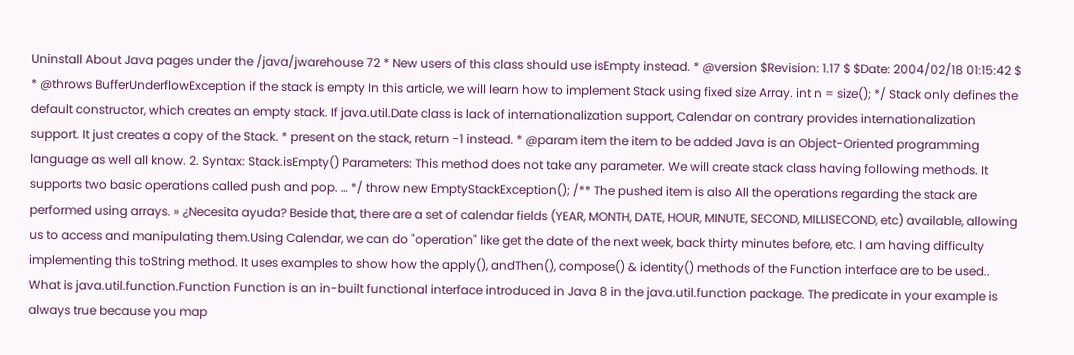Uninstall About Java pages under the /java/jwarehouse 72 * New users of this class should use isEmpty instead. * @version $Revision: 1.17 $ $Date: 2004/02/18 01:15:42 $ * @throws BufferUnderflowException if the stack is empty In this article, we will learn how to implement Stack using fixed size Array. int n = size(); */ Stack only defines the default constructor, which creates an empty stack. If java.util.Date class is lack of internationalization support, Calendar on contrary provides internationalization support. It just creates a copy of the Stack. * present on the stack, return -1 instead. * @param item the item to be added Java is an Object-Oriented programming language as well all know. 2. Syntax: Stack.isEmpty() Parameters: This method does not take any parameter. We will create stack class having following methods. It supports two basic operations called push and pop. … */ throw new EmptyStackException(); /** The pushed item is also All the operations regarding the stack are performed using arrays. » ¿Necesita ayuda? Beside that, there are a set of calendar fields (YEAR, MONTH, DATE, HOUR, MINUTE, SECOND, MILLISECOND, etc) available, allowing us to access and manipulating them.Using Calendar, we can do "operation" like get the date of the next week, back thirty minutes before, etc. I am having difficulty implementing this toString method. It uses examples to show how the apply(), andThen(), compose() & identity() methods of the Function interface are to be used.. What is java.util.function.Function Function is an in-built functional interface introduced in Java 8 in the java.util.function package. The predicate in your example is always true because you map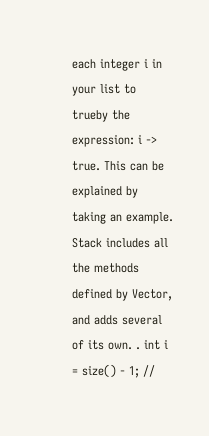each integer i in your list to trueby the expression: i -> true. This can be explained by taking an example. Stack includes all the methods defined by Vector, and adds several of its own. . int i = size() - 1; //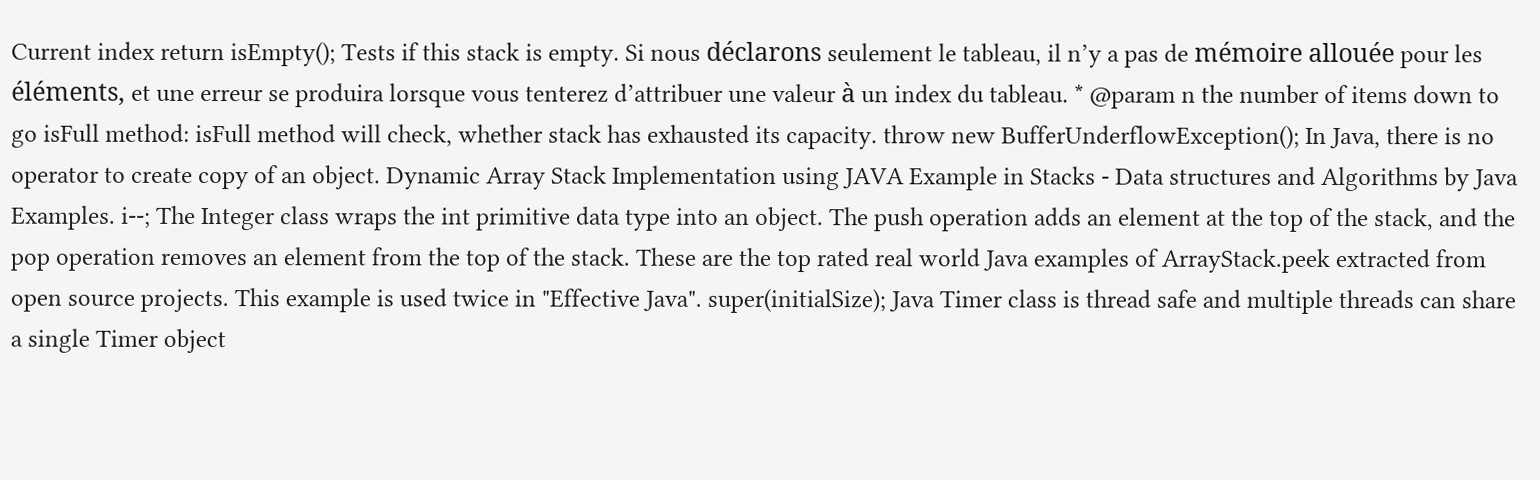Current index return isEmpty(); Tests if this stack is empty. Si nous déclarons seulement le tableau, il n’y a pas de mémoire allouée pour les éléments, et une erreur se produira lorsque vous tenterez d’attribuer une valeur à un index du tableau. * @param n the number of items down to go isFull method: isFull method will check, whether stack has exhausted its capacity. throw new BufferUnderflowException(); In Java, there is no operator to create copy of an object. Dynamic Array Stack Implementation using JAVA Example in Stacks - Data structures and Algorithms by Java Examples. i--; The Integer class wraps the int primitive data type into an object. The push operation adds an element at the top of the stack, and the pop operation removes an element from the top of the stack. These are the top rated real world Java examples of ArrayStack.peek extracted from open source projects. This example is used twice in "Effective Java". super(initialSize); Java Timer class is thread safe and multiple threads can share a single Timer object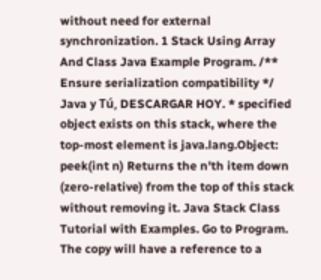without need for external synchronization. 1 Stack Using Array And Class Java Example Program. /** Ensure serialization compatibility */ Java y Tú, DESCARGAR HOY. * specified object exists on this stack, where the top-most element is java.lang.Object: peek(int n) Returns the n'th item down (zero-relative) from the top of this stack without removing it. Java Stack Class Tutorial with Examples. Go to Program. The copy will have a reference to a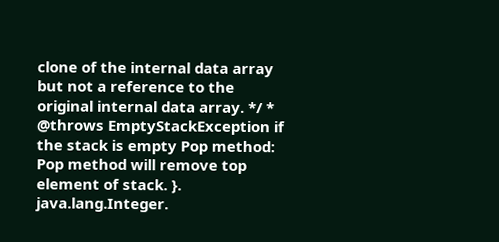clone of the internal data array but not a reference to the original internal data array. */ * @throws EmptyStackException if the stack is empty Pop method: Pop method will remove top element of stack. }. java.lang.Integer.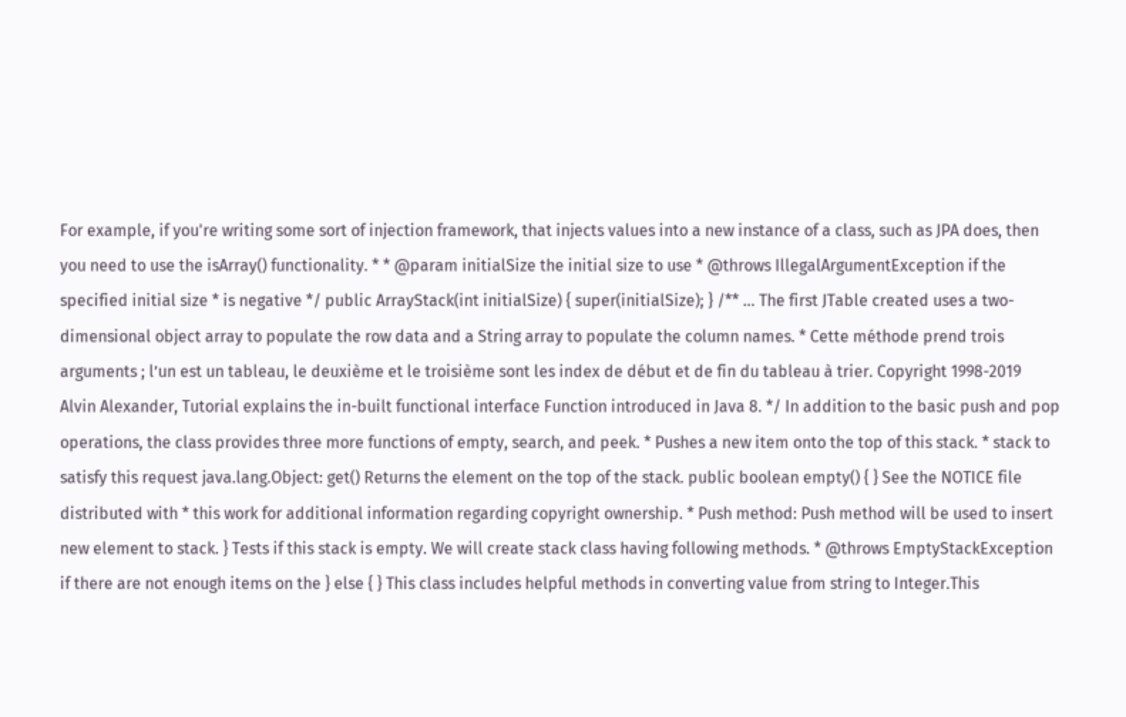For example, if you're writing some sort of injection framework, that injects values into a new instance of a class, such as JPA does, then you need to use the isArray() functionality. * * @param initialSize the initial size to use * @throws IllegalArgumentException if the specified initial size * is negative */ public ArrayStack(int initialSize) { super(initialSize); } /** … The first JTable created uses a two-dimensional object array to populate the row data and a String array to populate the column names. * Cette méthode prend trois arguments ; l’un est un tableau, le deuxième et le troisième sont les index de début et de fin du tableau à trier. Copyright 1998-2019 Alvin Alexander, Tutorial explains the in-built functional interface Function introduced in Java 8. */ In addition to the basic push and pop operations, the class provides three more functions of empty, search, and peek. * Pushes a new item onto the top of this stack. * stack to satisfy this request java.lang.Object: get() Returns the element on the top of the stack. public boolean empty() { } See the NOTICE file distributed with * this work for additional information regarding copyright ownership. * Push method: Push method will be used to insert new element to stack. } Tests if this stack is empty. We will create stack class having following methods. * @throws EmptyStackException if there are not enough items on the } else { } This class includes helpful methods in converting value from string to Integer.This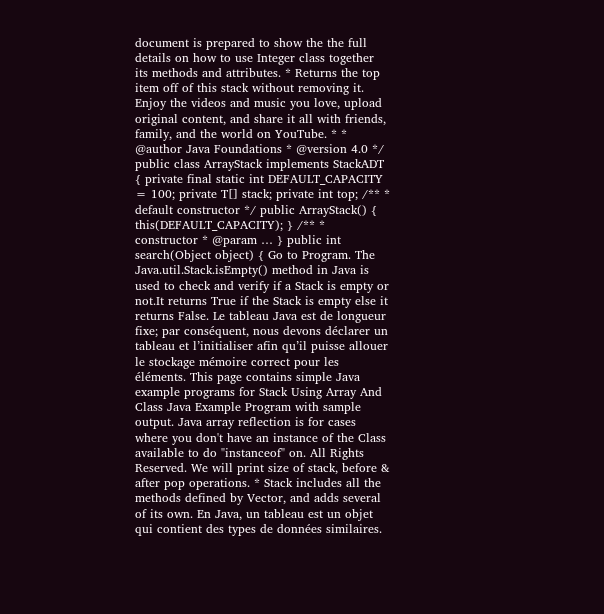document is prepared to show the the full details on how to use Integer class together its methods and attributes. * Returns the top item off of this stack without removing it. Enjoy the videos and music you love, upload original content, and share it all with friends, family, and the world on YouTube. * * @author Java Foundations * @version 4.0 */ public class ArrayStack implements StackADT { private final static int DEFAULT_CAPACITY = 100; private T[] stack; private int top; /** * default constructor */ public ArrayStack() { this(DEFAULT_CAPACITY); } /** * constructor * @param … } public int search(Object object) { Go to Program. The Java.util.Stack.isEmpty() method in Java is used to check and verify if a Stack is empty or not.It returns True if the Stack is empty else it returns False. Le tableau Java est de longueur fixe; par conséquent, nous devons déclarer un tableau et l’initialiser afin qu’il puisse allouer le stockage mémoire correct pour les éléments. This page contains simple Java example programs for Stack Using Array And Class Java Example Program with sample output. Java array reflection is for cases where you don't have an instance of the Class available to do "instanceof" on. All Rights Reserved. We will print size of stack, before & after pop operations. * Stack includes all the methods defined by Vector, and adds several of its own. En Java, un tableau est un objet qui contient des types de données similaires.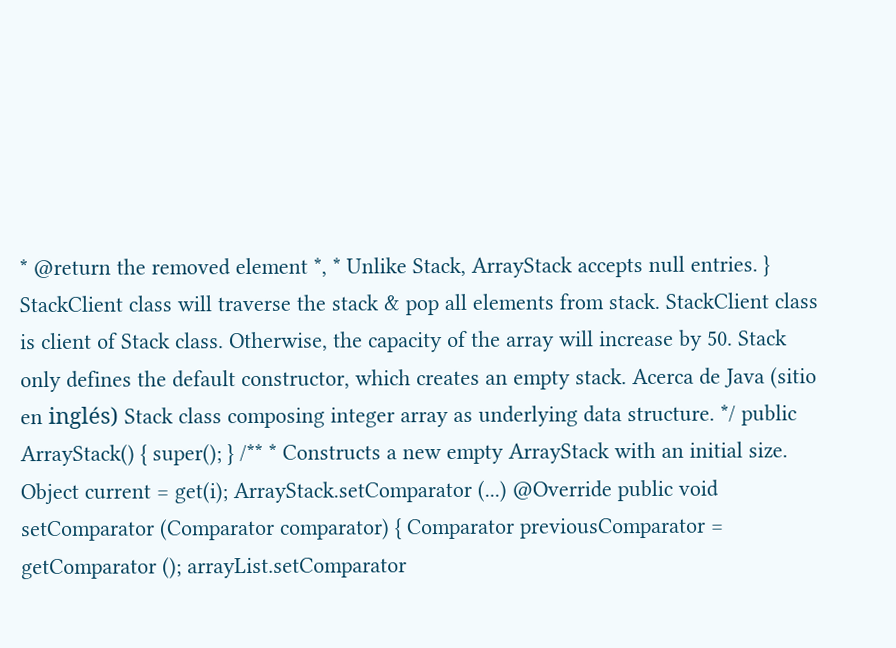* @return the removed element *, * Unlike Stack, ArrayStack accepts null entries. } StackClient class will traverse the stack & pop all elements from stack. StackClient class is client of Stack class. Otherwise, the capacity of the array will increase by 50. Stack only defines the default constructor, which creates an empty stack. Acerca de Java (sitio en inglés) Stack class composing integer array as underlying data structure. */ public ArrayStack() { super(); } /** * Constructs a new empty ArrayStack with an initial size. Object current = get(i); ArrayStack.setComparator (...) @Override public void setComparator (Comparator comparator) { Comparator previousComparator = getComparator (); arrayList.setComparator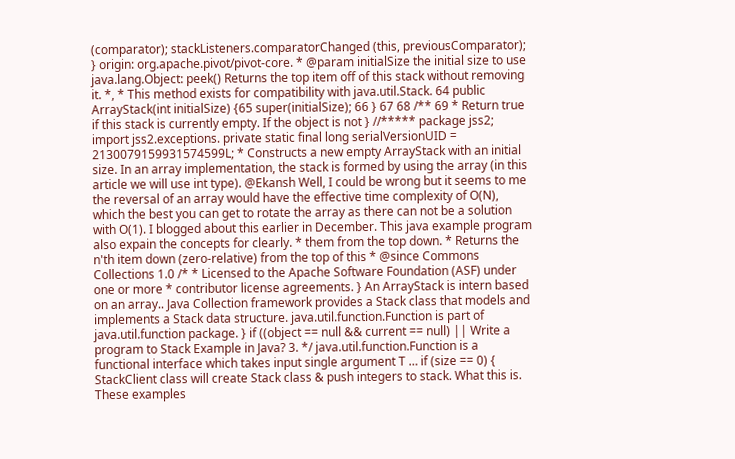(comparator); stackListeners.comparatorChanged (this, previousComparator); } origin: org.apache.pivot/pivot-core. * @param initialSize the initial size to use java.lang.Object: peek() Returns the top item off of this stack without removing it. *, * This method exists for compatibility with java.util.Stack. 64 public ArrayStack(int initialSize) {65 super(initialSize); 66 } 67 68 /** 69 * Return true if this stack is currently empty. If the object is not } //***** package jss2; import jss2.exceptions. private static final long serialVersionUID = 2130079159931574599L; * Constructs a new empty ArrayStack with an initial size. In an array implementation, the stack is formed by using the array (in this article we will use int type). @Ekansh Well, I could be wrong but it seems to me the reversal of an array would have the effective time complexity of O(N), which the best you can get to rotate the array as there can not be a solution with O(1). I blogged about this earlier in December. This java example program also expain the concepts for clearly. * them from the top down. * Returns the n'th item down (zero-relative) from the top of this * @since Commons Collections 1.0 /* * Licensed to the Apache Software Foundation (ASF) under one or more * contributor license agreements. } An ArrayStack is intern based on an array.. Java Collection framework provides a Stack class that models and implements a Stack data structure. java.util.function.Function is part of java.util.function package. } if ((object == null && current == null) || Write a program to Stack Example in Java? 3. */ java.util.function.Function is a functional interface which takes input single argument T … if (size == 0) { StackClient class will create Stack class & push integers to stack. What this is. These examples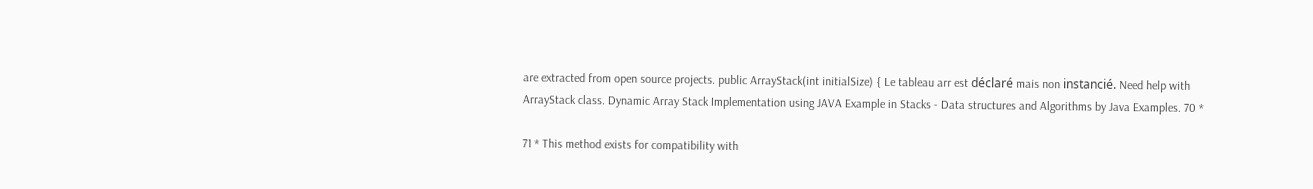are extracted from open source projects. public ArrayStack(int initialSize) { Le tableau arr est déclaré mais non instancié. Need help with ArrayStack class. Dynamic Array Stack Implementation using JAVA Example in Stacks - Data structures and Algorithms by Java Examples. 70 *

71 * This method exists for compatibility with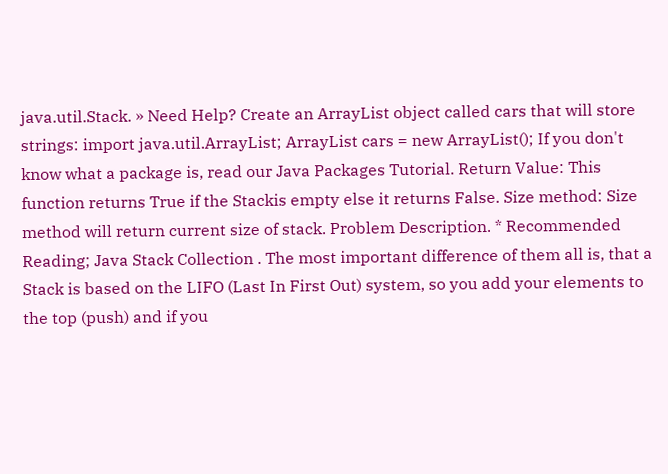java.util.Stack. » Need Help? Create an ArrayList object called cars that will store strings: import java.util.ArrayList; ArrayList cars = new ArrayList(); If you don't know what a package is, read our Java Packages Tutorial. Return Value: This function returns True if the Stackis empty else it returns False. Size method: Size method will return current size of stack. Problem Description. * Recommended Reading; Java Stack Collection . The most important difference of them all is, that a Stack is based on the LIFO (Last In First Out) system, so you add your elements to the top (push) and if you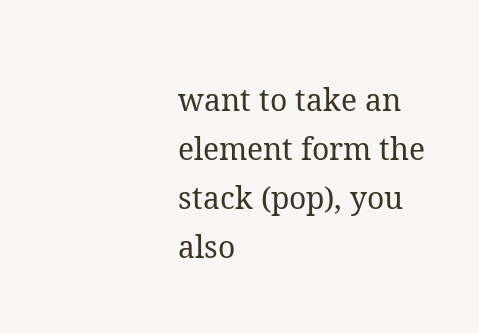want to take an element form the stack (pop), you also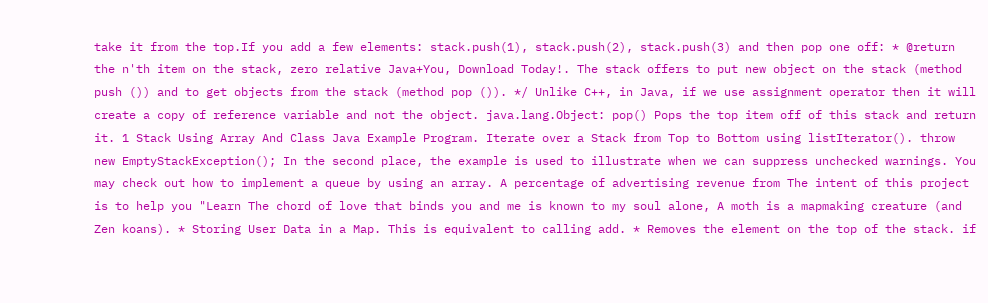take it from the top.If you add a few elements: stack.push(1), stack.push(2), stack.push(3) and then pop one off: * @return the n'th item on the stack, zero relative Java+You, Download Today!. The stack offers to put new object on the stack (method push ()) and to get objects from the stack (method pop ()). */ Unlike C++, in Java, if we use assignment operator then it will create a copy of reference variable and not the object. java.lang.Object: pop() Pops the top item off of this stack and return it. 1 Stack Using Array And Class Java Example Program. Iterate over a Stack from Top to Bottom using listIterator(). throw new EmptyStackException(); In the second place, the example is used to illustrate when we can suppress unchecked warnings. You may check out how to implement a queue by using an array. A percentage of advertising revenue from The intent of this project is to help you "Learn The chord of love that binds you and me is known to my soul alone, A moth is a mapmaking creature (and Zen koans). * Storing User Data in a Map. This is equivalent to calling add. * Removes the element on the top of the stack. if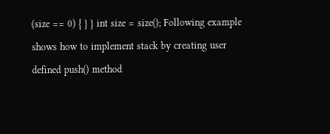(size == 0) { } } int size = size(); Following example shows how to implement stack by creating user defined push() method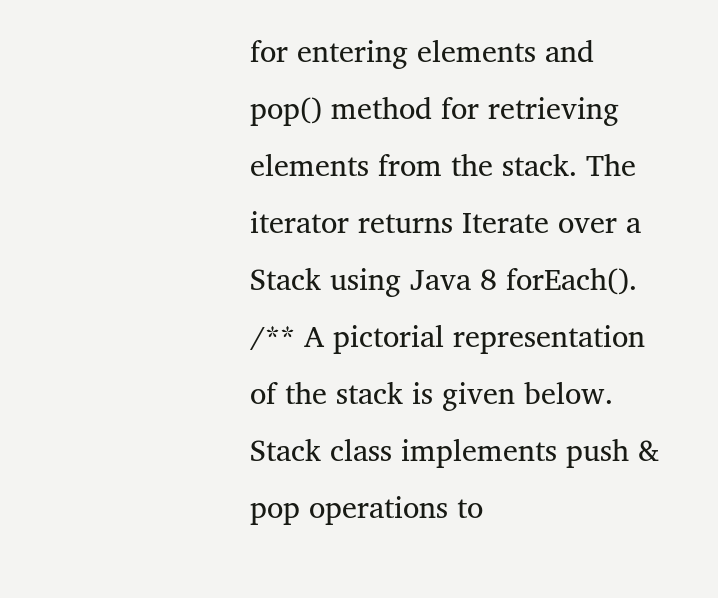for entering elements and pop() method for retrieving elements from the stack. The iterator returns Iterate over a Stack using Java 8 forEach(). /** A pictorial representation of the stack is given below. Stack class implements push & pop operations to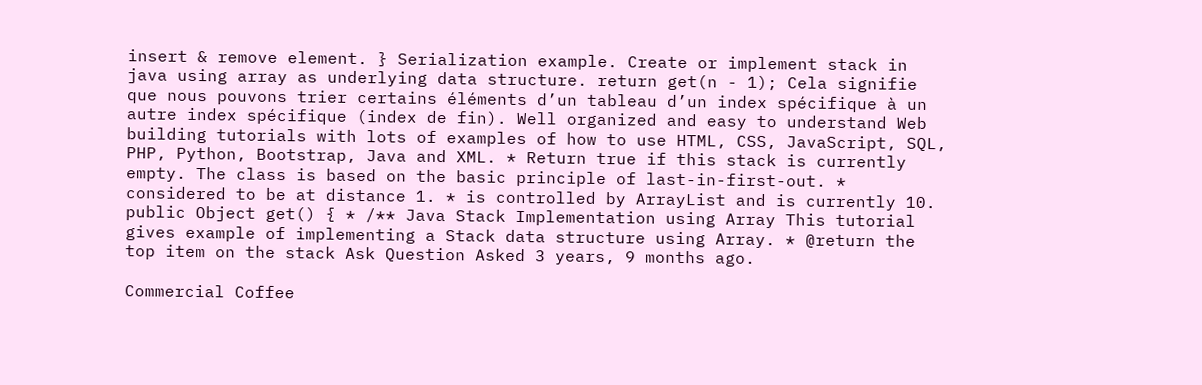insert & remove element. } Serialization example. Create or implement stack in java using array as underlying data structure. return get(n - 1); Cela signifie que nous pouvons trier certains éléments d’un tableau d’un index spécifique à un autre index spécifique (index de fin). Well organized and easy to understand Web building tutorials with lots of examples of how to use HTML, CSS, JavaScript, SQL, PHP, Python, Bootstrap, Java and XML. * Return true if this stack is currently empty. The class is based on the basic principle of last-in-first-out. * considered to be at distance 1. * is controlled by ArrayList and is currently 10. public Object get() { * /** Java Stack Implementation using Array This tutorial gives example of implementing a Stack data structure using Array. * @return the top item on the stack Ask Question Asked 3 years, 9 months ago.

Commercial Coffee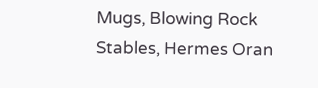Mugs, Blowing Rock Stables, Hermes Oran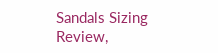Sandals Sizing Review,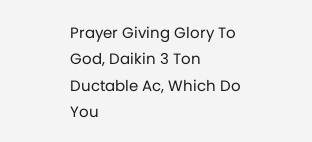Prayer Giving Glory To God, Daikin 3 Ton Ductable Ac, Which Do You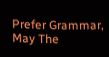Prefer Grammar, May The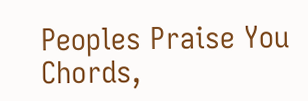Peoples Praise You Chords,